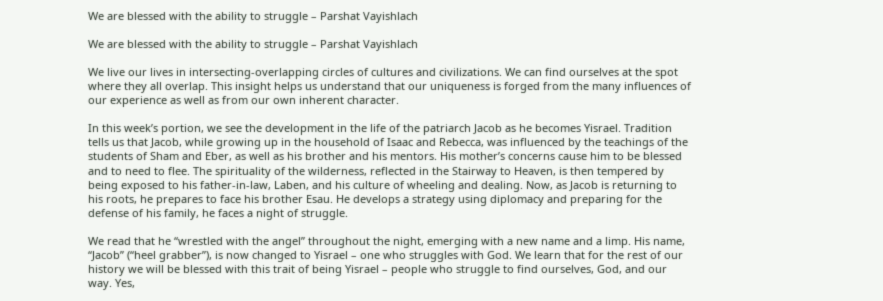We are blessed with the ability to struggle – Parshat Vayishlach

We are blessed with the ability to struggle – Parshat Vayishlach

We live our lives in intersecting-overlapping circles of cultures and civilizations. We can find ourselves at the spot where they all overlap. This insight helps us understand that our uniqueness is forged from the many influences of our experience as well as from our own inherent character.

In this week’s portion, we see the development in the life of the patriarch Jacob as he becomes Yisrael. Tradition tells us that Jacob, while growing up in the household of Isaac and Rebecca, was influenced by the teachings of the students of Sham and Eber, as well as his brother and his mentors. His mother’s concerns cause him to be blessed and to need to flee. The spirituality of the wilderness, reflected in the Stairway to Heaven, is then tempered by being exposed to his father-in-law, Laben, and his culture of wheeling and dealing. Now, as Jacob is returning to his roots, he prepares to face his brother Esau. He develops a strategy using diplomacy and preparing for the defense of his family, he faces a night of struggle.

We read that he “wrestled with the angel” throughout the night, emerging with a new name and a limp. His name, “Jacob” (“heel grabber”), is now changed to Yisrael – one who struggles with God. We learn that for the rest of our history we will be blessed with this trait of being Yisrael – people who struggle to find ourselves, God, and our way. Yes,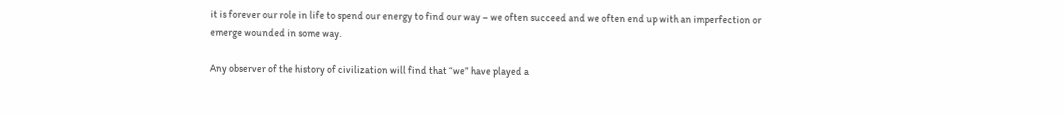it is forever our role in life to spend our energy to find our way – we often succeed and we often end up with an imperfection or emerge wounded in some way.

Any observer of the history of civilization will find that “we” have played a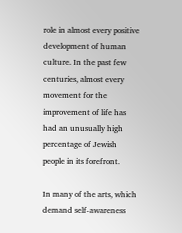role in almost every positive development of human culture. In the past few centuries, almost every movement for the improvement of life has had an unusually high percentage of Jewish people in its forefront.

In many of the arts, which demand self-awareness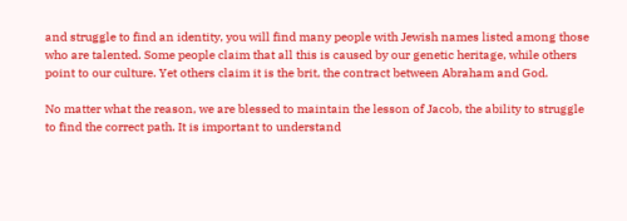and struggle to find an identity, you will find many people with Jewish names listed among those who are talented. Some people claim that all this is caused by our genetic heritage, while others point to our culture. Yet others claim it is the brit, the contract between Abraham and God.

No matter what the reason, we are blessed to maintain the lesson of Jacob, the ability to struggle to find the correct path. It is important to understand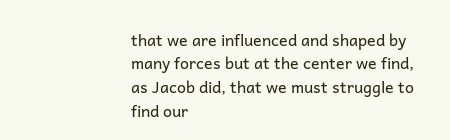that we are influenced and shaped by many forces but at the center we find, as Jacob did, that we must struggle to find our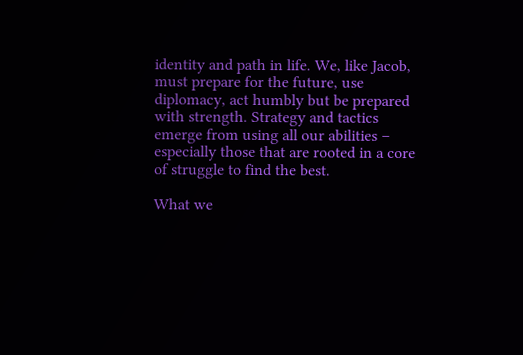identity and path in life. We, like Jacob, must prepare for the future, use diplomacy, act humbly but be prepared with strength. Strategy and tactics emerge from using all our abilities – especially those that are rooted in a core of struggle to find the best.

What we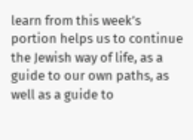learn from this week’s portion helps us to continue the Jewish way of life, as a guide to our own paths, as well as a guide to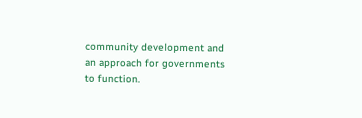community development and an approach for governments to function.